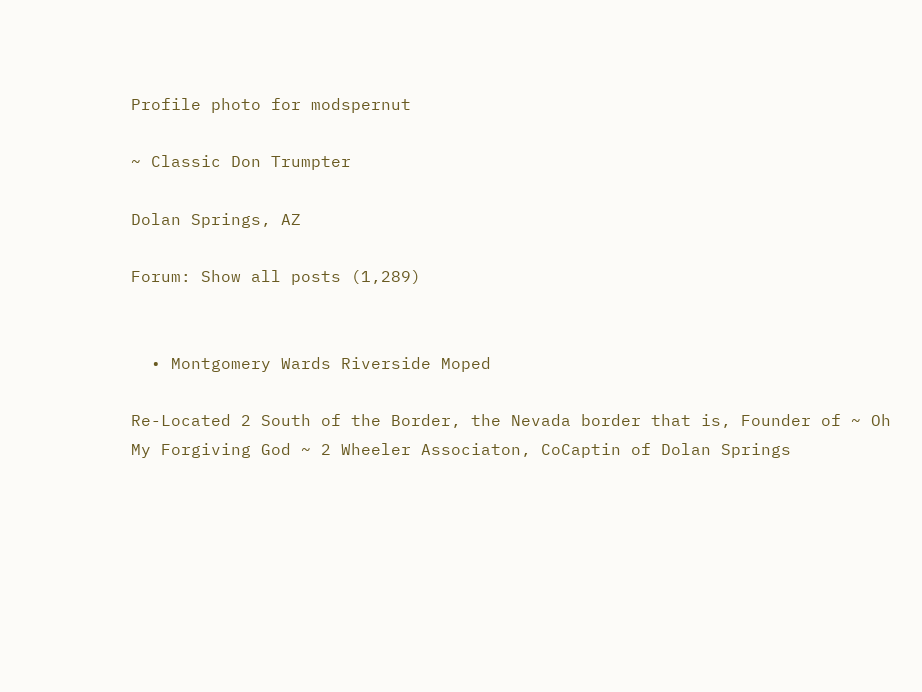Profile photo for modspernut

~ Classic Don Trumpter

Dolan Springs, AZ

Forum: Show all posts (1,289)


  • Montgomery Wards Riverside Moped

Re-Located 2 South of the Border, the Nevada border that is, Founder of ~ Oh My Forgiving God ~ 2 Wheeler Associaton, CoCaptin of Dolan Springs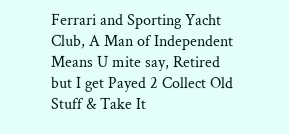Ferrari and Sporting Yacht Club, A Man of Independent Means U mite say, Retired but I get Payed 2 Collect Old Stuff & Take It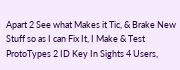Apart 2 See what Makes it Tic, & Brake New Stuff so as I can Fix It, I Make & Test ProtoTypes 2 ID Key In Sights 4 Users,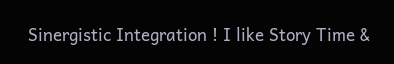Sinergistic Integration ! I like Story Time &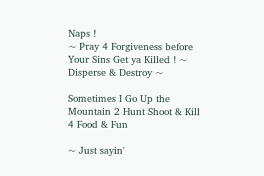Naps !
~ Pray 4 Forgiveness before Your Sins Get ya Killed ! ~ Disperse & Destroy ~

Sometimes I Go Up the Mountain 2 Hunt Shoot & Kill 4 Food & Fun

~ Just sayin'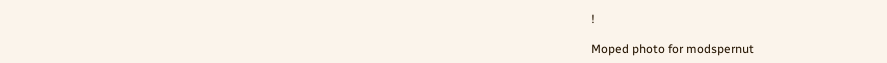!

Moped photo for modspernut